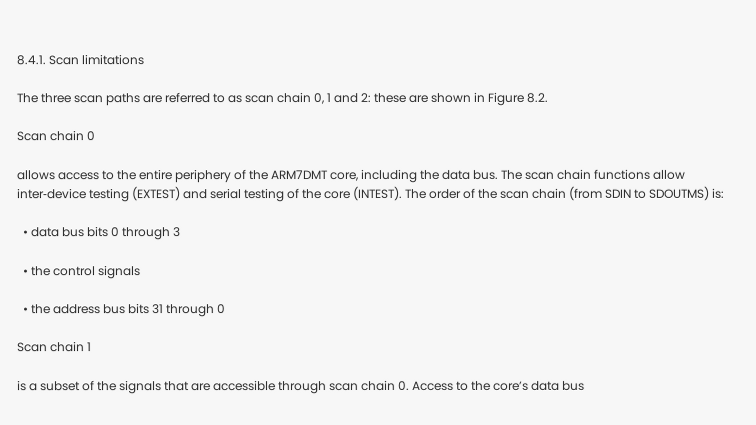8.4.1. Scan limitations

The three scan paths are referred to as scan chain 0, 1 and 2: these are shown in Figure 8.2.

Scan chain 0

allows access to the entire periphery of the ARM7DMT core, including the data bus. The scan chain functions allow inter‑device testing (EXTEST) and serial testing of the core (INTEST). The order of the scan chain (from SDIN to SDOUTMS) is:

  • data bus bits 0 through 3

  • the control signals

  • the address bus bits 31 through 0

Scan chain 1

is a subset of the signals that are accessible through scan chain 0. Access to the core’s data bus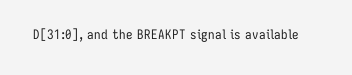D[31:0], and the BREAKPT signal is available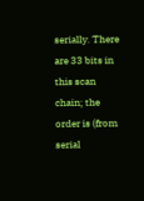serially. There are 33 bits in this scan chain; the order is (from serial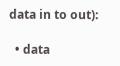data in to out):

  • data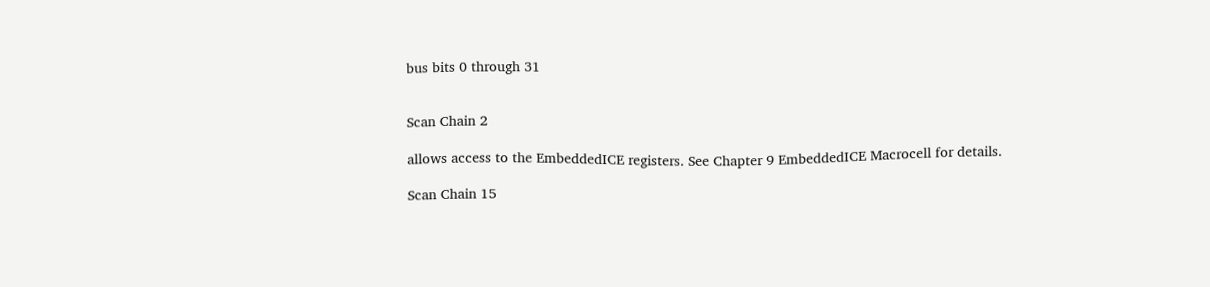bus bits 0 through 31


Scan Chain 2

allows access to the EmbeddedICE registers. See Chapter 9 EmbeddedICE Macrocell for details.

Scan Chain 15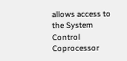allows access to the System Control Coprocessor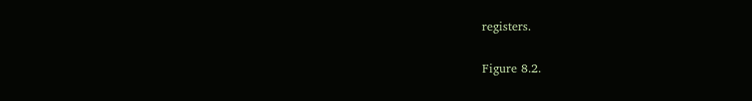registers.

Figure 8.2.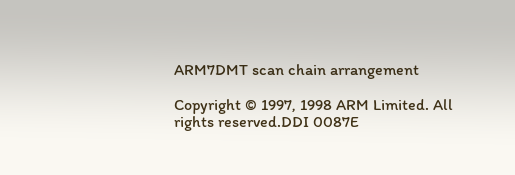ARM7DMT scan chain arrangement

Copyright © 1997, 1998 ARM Limited. All rights reserved.DDI 0087E